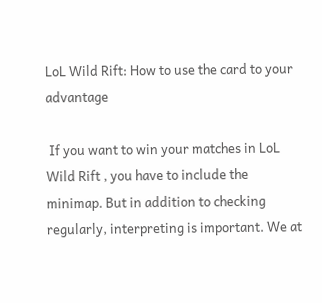LoL Wild Rift: How to use the card to your advantage

 If you want to win your matches in LoL Wild Rift , you have to include the minimap. But in addition to checking regularly, interpreting is important. We at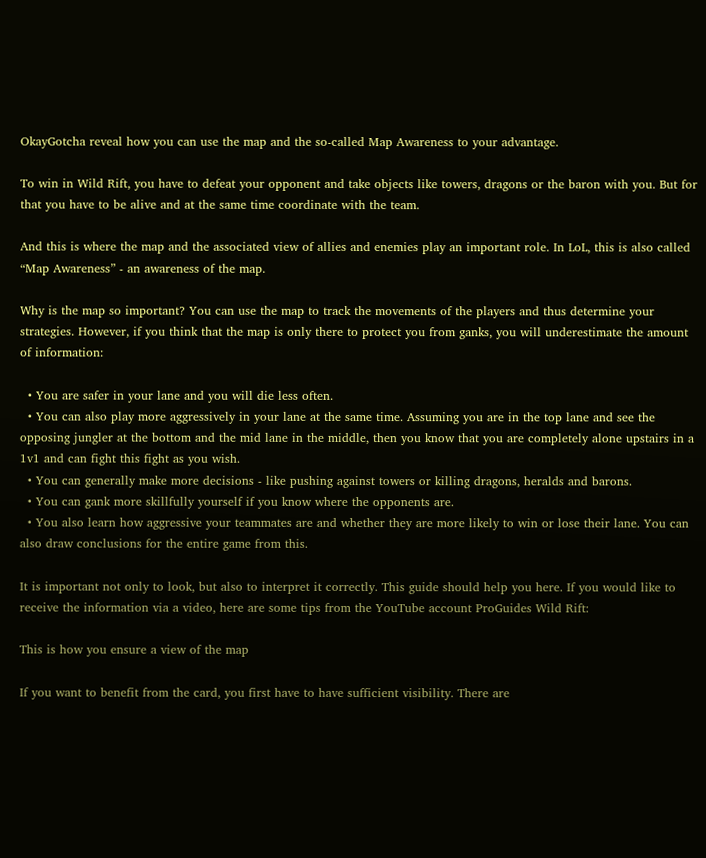OkayGotcha reveal how you can use the map and the so-called Map Awareness to your advantage.

To win in Wild Rift, you have to defeat your opponent and take objects like towers, dragons or the baron with you. But for that you have to be alive and at the same time coordinate with the team.

And this is where the map and the associated view of allies and enemies play an important role. In LoL, this is also called “Map Awareness” - an awareness of the map.

Why is the map so important? You can use the map to track the movements of the players and thus determine your strategies. However, if you think that the map is only there to protect you from ganks, you will underestimate the amount of information:

  • You are safer in your lane and you will die less often.
  • You can also play more aggressively in your lane at the same time. Assuming you are in the top lane and see the opposing jungler at the bottom and the mid lane in the middle, then you know that you are completely alone upstairs in a 1v1 and can fight this fight as you wish.
  • You can generally make more decisions - like pushing against towers or killing dragons, heralds and barons.
  • You can gank more skillfully yourself if you know where the opponents are.
  • You also learn how aggressive your teammates are and whether they are more likely to win or lose their lane. You can also draw conclusions for the entire game from this.

It is important not only to look, but also to interpret it correctly. This guide should help you here. If you would like to receive the information via a video, here are some tips from the YouTube account ProGuides Wild Rift:

This is how you ensure a view of the map

If you want to benefit from the card, you first have to have sufficient visibility. There are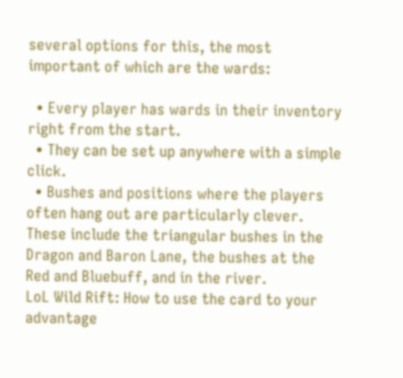several options for this, the most important of which are the wards:

  • Every player has wards in their inventory right from the start.
  • They can be set up anywhere with a simple click.
  • Bushes and positions where the players often hang out are particularly clever. These include the triangular bushes in the Dragon and Baron Lane, the bushes at the Red and Bluebuff, and in the river.
LoL Wild Rift: How to use the card to your advantage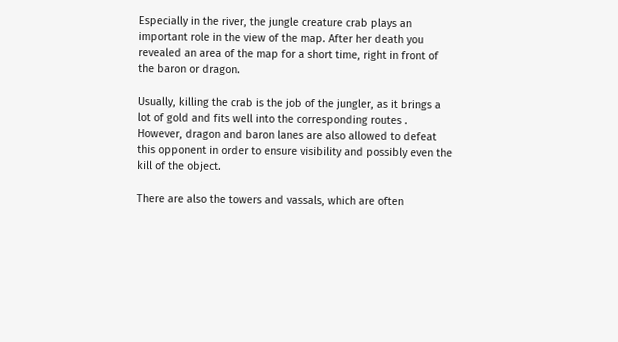Especially in the river, the jungle creature crab plays an important role in the view of the map. After her death you revealed an area of the map for a short time, right in front of the baron or dragon.

Usually, killing the crab is the job of the jungler, as it brings a lot of gold and fits well into the corresponding routes . However, dragon and baron lanes are also allowed to defeat this opponent in order to ensure visibility and possibly even the kill of the object.

There are also the towers and vassals, which are often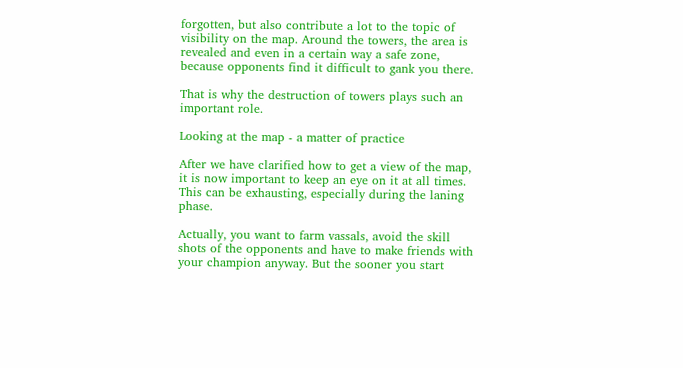forgotten, but also contribute a lot to the topic of visibility on the map. Around the towers, the area is revealed and even in a certain way a safe zone, because opponents find it difficult to gank you there.

That is why the destruction of towers plays such an important role.

Looking at the map - a matter of practice

After we have clarified how to get a view of the map, it is now important to keep an eye on it at all times. This can be exhausting, especially during the laning phase.

Actually, you want to farm vassals, avoid the skill shots of the opponents and have to make friends with your champion anyway. But the sooner you start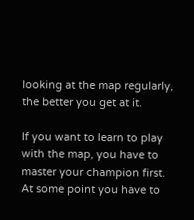looking at the map regularly, the better you get at it.

If you want to learn to play with the map, you have to master your champion first. At some point you have to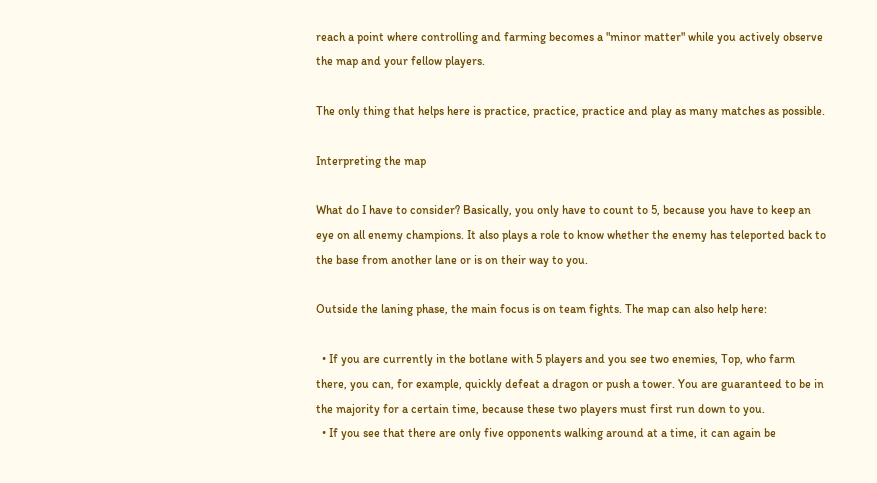reach a point where controlling and farming becomes a "minor matter" while you actively observe the map and your fellow players.

The only thing that helps here is practice, practice, practice and play as many matches as possible.

Interpreting the map

What do I have to consider? Basically, you only have to count to 5, because you have to keep an eye on all enemy champions. It also plays a role to know whether the enemy has teleported back to the base from another lane or is on their way to you.

Outside the laning phase, the main focus is on team fights. The map can also help here:

  • If you are currently in the botlane with 5 players and you see two enemies, Top, who farm there, you can, for example, quickly defeat a dragon or push a tower. You are guaranteed to be in the majority for a certain time, because these two players must first run down to you.
  • If you see that there are only five opponents walking around at a time, it can again be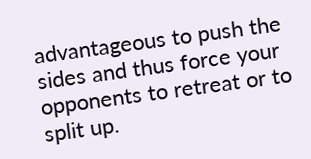advantageous to push the sides and thus force your opponents to retreat or to split up.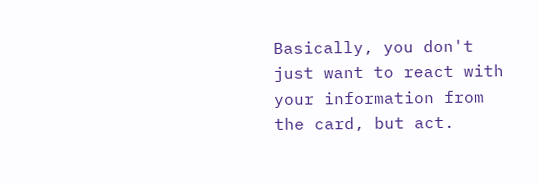Basically, you don't just want to react with your information from the card, but act.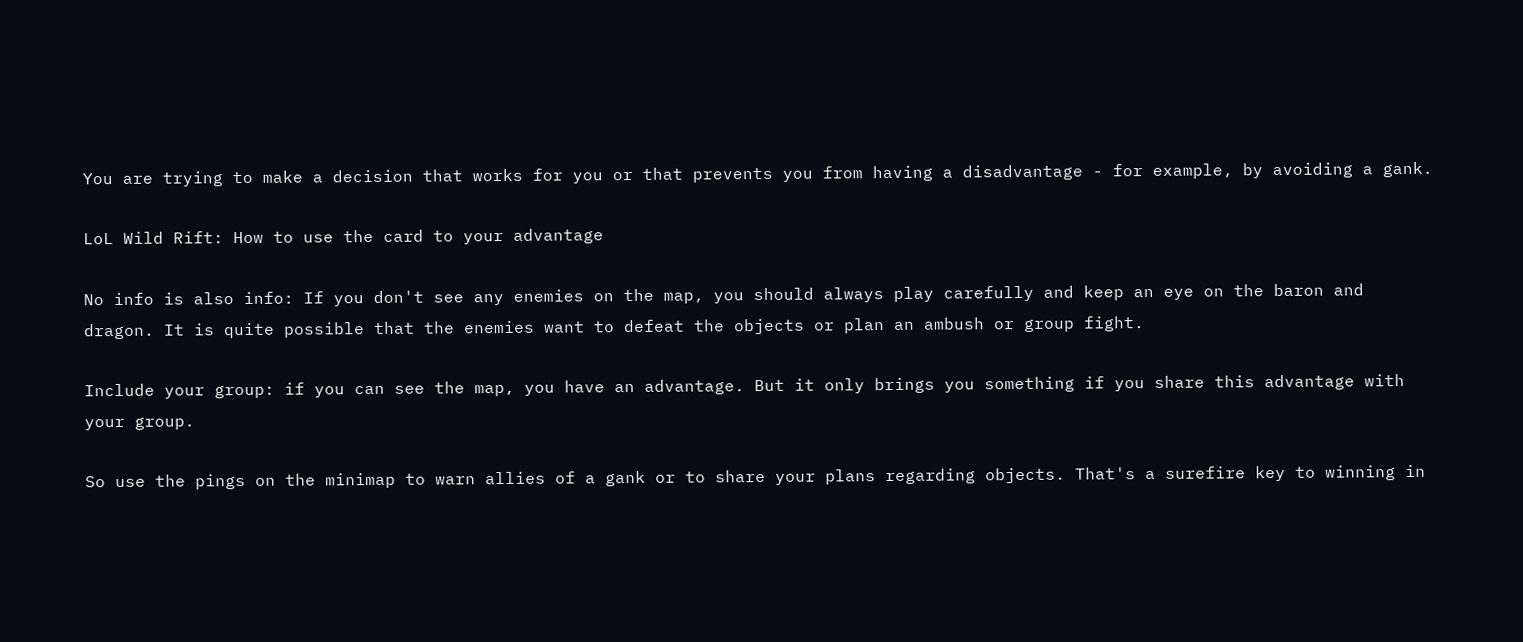You are trying to make a decision that works for you or that prevents you from having a disadvantage - for example, by avoiding a gank.

LoL Wild Rift: How to use the card to your advantage

No info is also info: If you don't see any enemies on the map, you should always play carefully and keep an eye on the baron and dragon. It is quite possible that the enemies want to defeat the objects or plan an ambush or group fight.

Include your group: if you can see the map, you have an advantage. But it only brings you something if you share this advantage with your group.

So use the pings on the minimap to warn allies of a gank or to share your plans regarding objects. That's a surefire key to winning in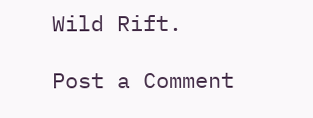Wild Rift.

Post a Comment